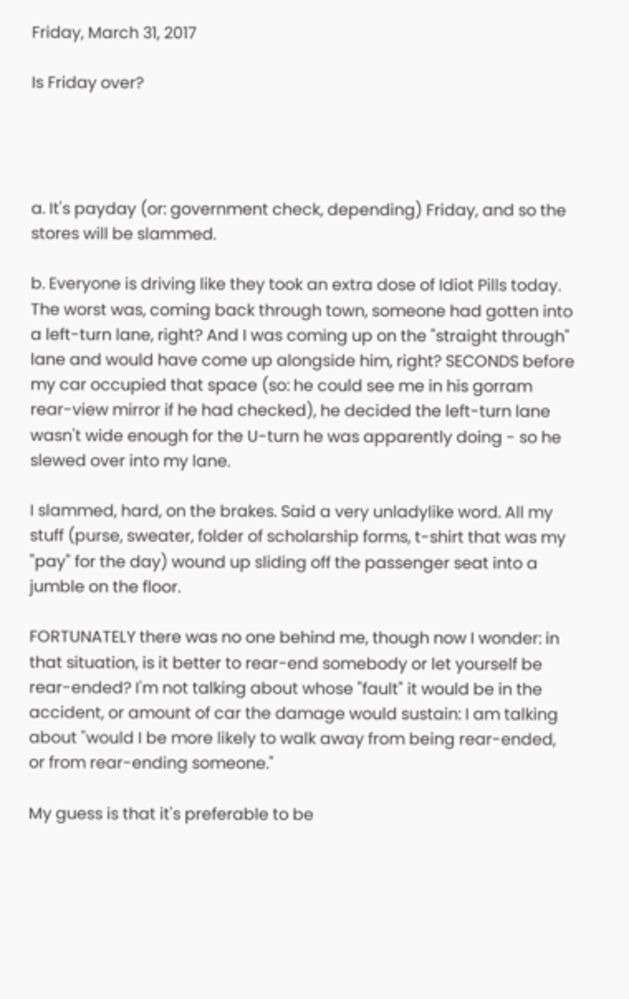Friday, March 31, 2017

Is Friday over?




a. It's payday (or: government check, depending) Friday, and so the stores will be slammed.

b. Everyone is driving like they took an extra dose of Idiot Pills today. The worst was, coming back through town, someone had gotten into a left-turn lane, right? And I was coming up on the "straight through" lane and would have come up alongside him, right? SECONDS before my car occupied that space (so: he could see me in his gorram rear-view mirror if he had checked), he decided the left-turn lane wasn't wide enough for the U-turn he was apparently doing - so he slewed over into my lane.

I slammed, hard, on the brakes. Said a very unladylike word. All my stuff (purse, sweater, folder of scholarship forms, t-shirt that was my "pay" for the day) wound up sliding off the passenger seat into a jumble on the floor.

FORTUNATELY there was no one behind me, though now I wonder: in that situation, is it better to rear-end somebody or let yourself be rear-ended? I'm not talking about whose "fault" it would be in the accident, or amount of car the damage would sustain: I am talking about "would I be more likely to walk away from being rear-ended, or from rear-ending someone."

My guess is that it's preferable to be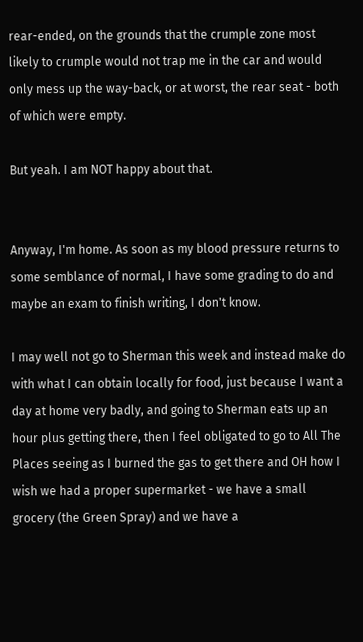rear-ended, on the grounds that the crumple zone most likely to crumple would not trap me in the car and would only mess up the way-back, or at worst, the rear seat - both of which were empty.

But yeah. I am NOT happy about that.


Anyway, I'm home. As soon as my blood pressure returns to some semblance of normal, I have some grading to do and maybe an exam to finish writing, I don't know.

I may well not go to Sherman this week and instead make do with what I can obtain locally for food, just because I want a day at home very badly, and going to Sherman eats up an hour plus getting there, then I feel obligated to go to All The Places seeing as I burned the gas to get there and OH how I wish we had a proper supermarket - we have a small grocery (the Green Spray) and we have a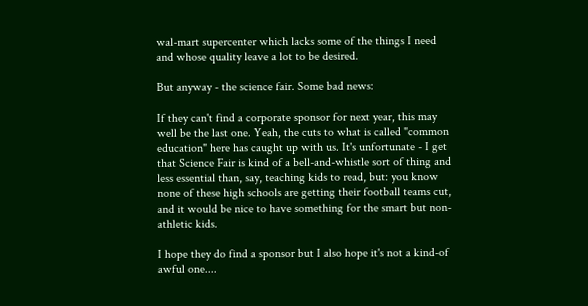wal-mart supercenter which lacks some of the things I need and whose quality leave a lot to be desired.

But anyway - the science fair. Some bad news:

If they can't find a corporate sponsor for next year, this may well be the last one. Yeah, the cuts to what is called "common education" here has caught up with us. It's unfortunate - I get that Science Fair is kind of a bell-and-whistle sort of thing and less essential than, say, teaching kids to read, but: you know none of these high schools are getting their football teams cut, and it would be nice to have something for the smart but non-athletic kids.

I hope they do find a sponsor but I also hope it's not a kind-of awful one....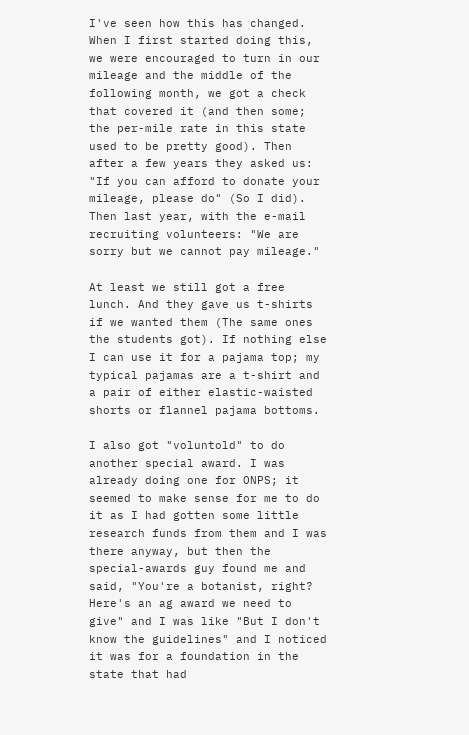I've seen how this has changed. When I first started doing this, we were encouraged to turn in our mileage and the middle of the following month, we got a check that covered it (and then some; the per-mile rate in this state used to be pretty good). Then after a few years they asked us: "If you can afford to donate your mileage, please do" (So I did). Then last year, with the e-mail recruiting volunteers: "We are sorry but we cannot pay mileage."

At least we still got a free lunch. And they gave us t-shirts if we wanted them (The same ones the students got). If nothing else I can use it for a pajama top; my typical pajamas are a t-shirt and a pair of either elastic-waisted shorts or flannel pajama bottoms.

I also got "voluntold" to do another special award. I was already doing one for ONPS; it seemed to make sense for me to do it as I had gotten some little research funds from them and I was there anyway, but then the special-awards guy found me and said, "You're a botanist, right? Here's an ag award we need to give" and I was like "But I don't know the guidelines" and I noticed it was for a foundation in the state that had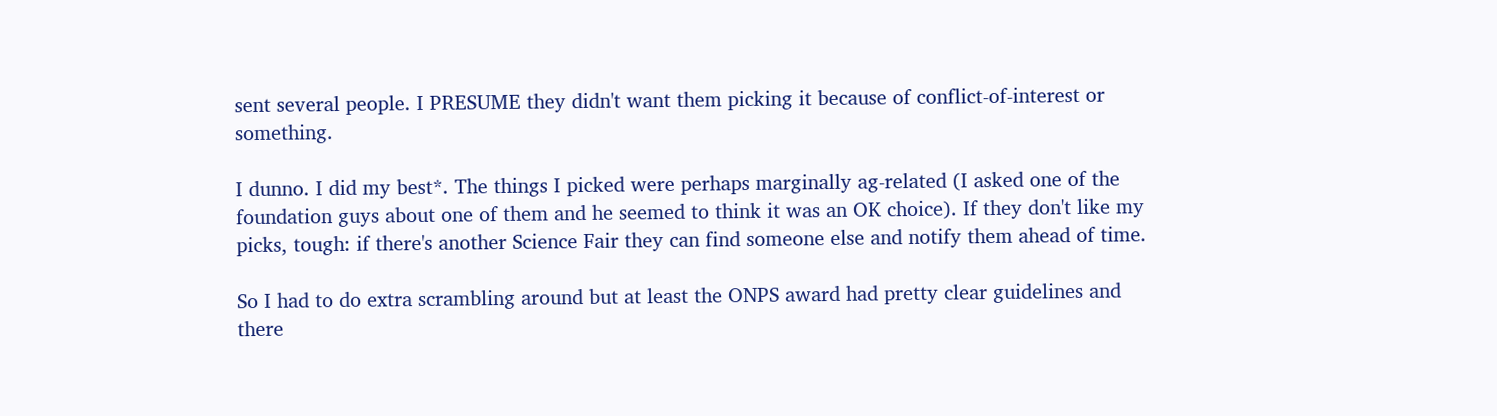sent several people. I PRESUME they didn't want them picking it because of conflict-of-interest or something.

I dunno. I did my best*. The things I picked were perhaps marginally ag-related (I asked one of the foundation guys about one of them and he seemed to think it was an OK choice). If they don't like my picks, tough: if there's another Science Fair they can find someone else and notify them ahead of time.

So I had to do extra scrambling around but at least the ONPS award had pretty clear guidelines and there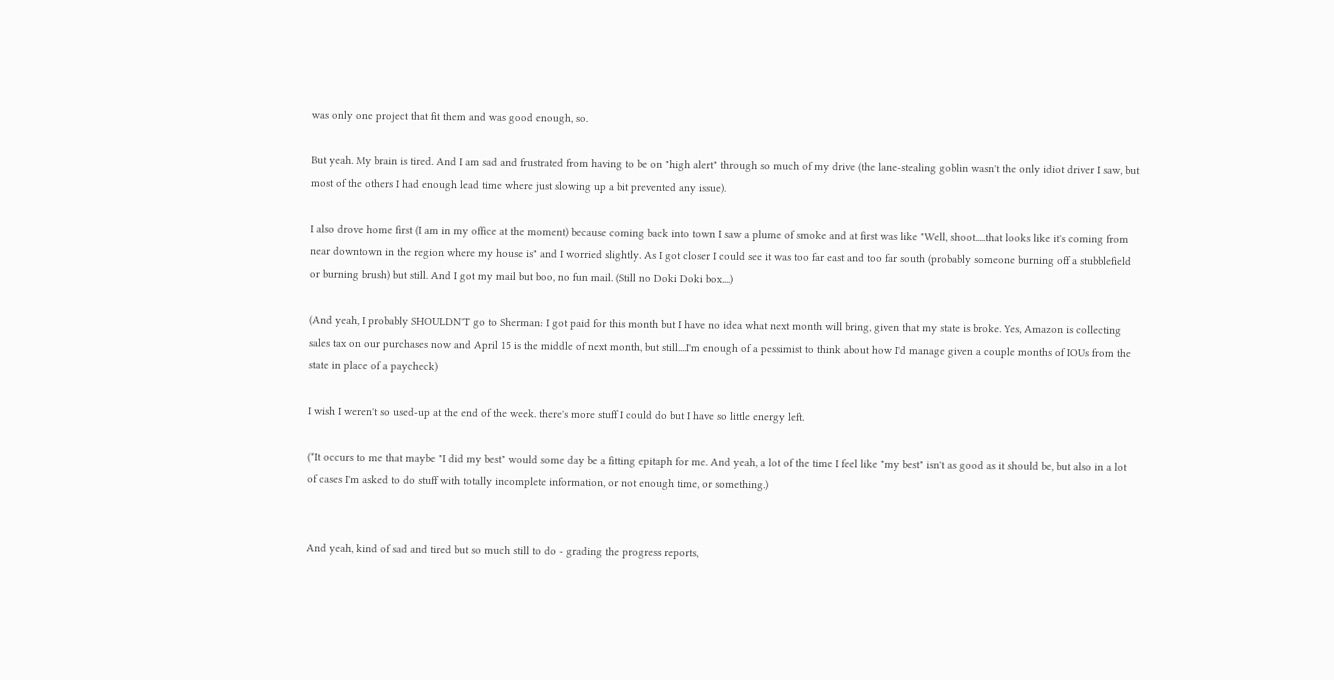was only one project that fit them and was good enough, so.

But yeah. My brain is tired. And I am sad and frustrated from having to be on "high alert" through so much of my drive (the lane-stealing goblin wasn't the only idiot driver I saw, but most of the others I had enough lead time where just slowing up a bit prevented any issue).

I also drove home first (I am in my office at the moment) because coming back into town I saw a plume of smoke and at first was like "Well, shoot.....that looks like it's coming from near downtown in the region where my house is" and I worried slightly. As I got closer I could see it was too far east and too far south (probably someone burning off a stubblefield or burning brush) but still. And I got my mail but boo, no fun mail. (Still no Doki Doki box....)

(And yeah, I probably SHOULDN'T go to Sherman: I got paid for this month but I have no idea what next month will bring, given that my state is broke. Yes, Amazon is collecting sales tax on our purchases now and April 15 is the middle of next month, but still....I'm enough of a pessimist to think about how I'd manage given a couple months of IOUs from the state in place of a paycheck)

I wish I weren't so used-up at the end of the week. there's more stuff I could do but I have so little energy left.

(*It occurs to me that maybe "I did my best" would some day be a fitting epitaph for me. And yeah, a lot of the time I feel like "my best" isn't as good as it should be, but also in a lot of cases I'm asked to do stuff with totally incomplete information, or not enough time, or something.)


And yeah, kind of sad and tired but so much still to do - grading the progress reports,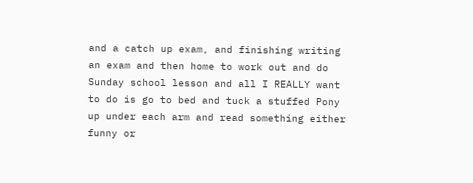and a catch up exam, and finishing writing an exam and then home to work out and do Sunday school lesson and all I REALLY want to do is go to bed and tuck a stuffed Pony up under each arm and read something either funny or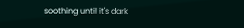soothing until it's dark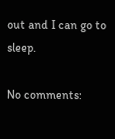out and I can go to sleep.

No comments: